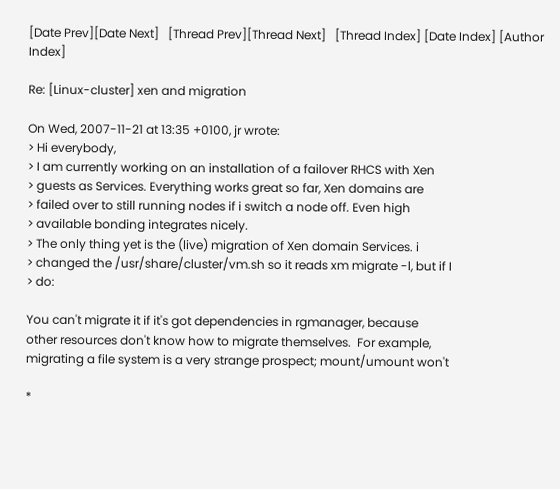[Date Prev][Date Next]   [Thread Prev][Thread Next]   [Thread Index] [Date Index] [Author Index]

Re: [Linux-cluster] xen and migration

On Wed, 2007-11-21 at 13:35 +0100, jr wrote:
> Hi everybody,
> I am currently working on an installation of a failover RHCS with Xen
> guests as Services. Everything works great so far, Xen domains are
> failed over to still running nodes if i switch a node off. Even high
> available bonding integrates nicely.
> The only thing yet is the (live) migration of Xen domain Services. i
> changed the /usr/share/cluster/vm.sh so it reads xm migrate -l, but if I
> do:

You can't migrate it if it's got dependencies in rgmanager, because
other resources don't know how to migrate themselves.  For example,
migrating a file system is a very strange prospect; mount/umount won't

*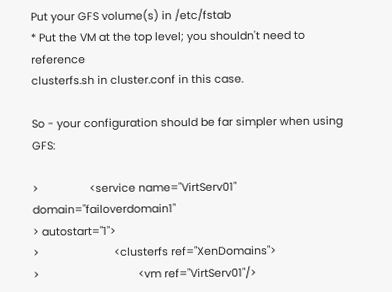Put your GFS volume(s) in /etc/fstab
* Put the VM at the top level; you shouldn't need to reference
clusterfs.sh in cluster.conf in this case.

So - your configuration should be far simpler when using GFS:

>                 <service name="VirtServ01" domain="failoverdomain1"
> autostart="1">
>                         <clusterfs ref="XenDomains">
>                                 <vm ref="VirtServ01"/>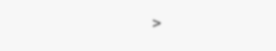>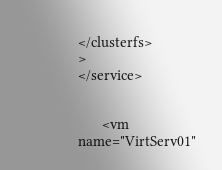</clusterfs>
>                 </service>


      <vm name="VirtServ01"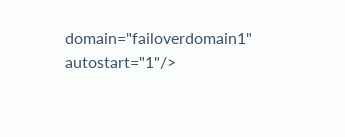domain="failoverdomain1" autostart="1"/>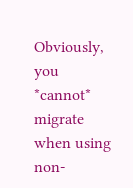Obviously, you *cannot* migrate when using non-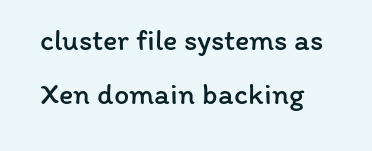cluster file systems as
Xen domain backing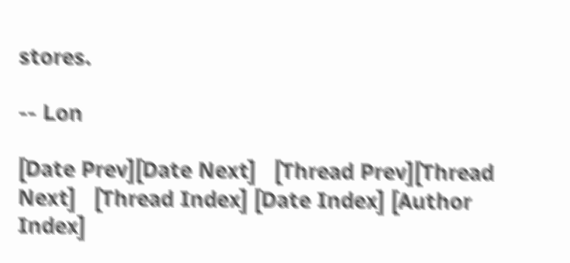stores.

-- Lon

[Date Prev][Date Next]   [Thread Prev][Thread Next]   [Thread Index] [Date Index] [Author Index]